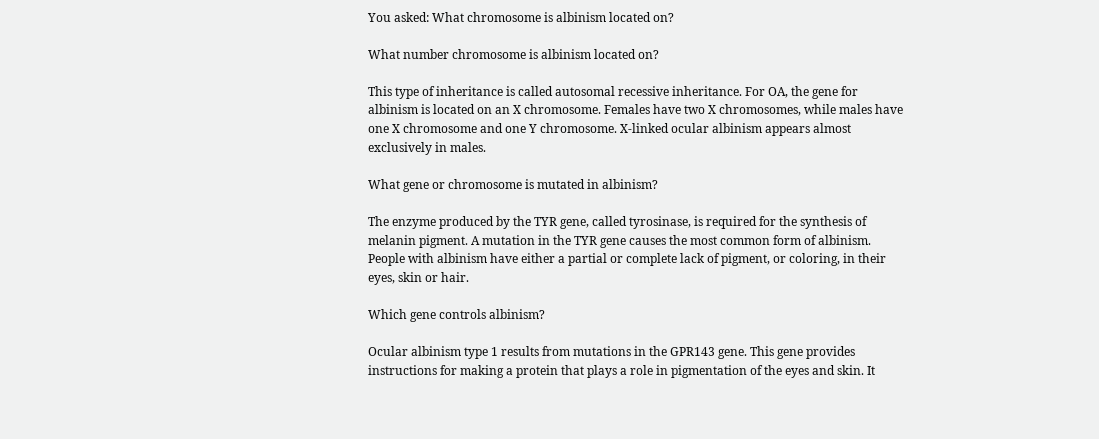You asked: What chromosome is albinism located on?

What number chromosome is albinism located on?

This type of inheritance is called autosomal recessive inheritance. For OA, the gene for albinism is located on an X chromosome. Females have two X chromosomes, while males have one X chromosome and one Y chromosome. X-linked ocular albinism appears almost exclusively in males.

What gene or chromosome is mutated in albinism?

The enzyme produced by the TYR gene, called tyrosinase, is required for the synthesis of melanin pigment. A mutation in the TYR gene causes the most common form of albinism. People with albinism have either a partial or complete lack of pigment, or coloring, in their eyes, skin or hair.

Which gene controls albinism?

Ocular albinism type 1 results from mutations in the GPR143 gene. This gene provides instructions for making a protein that plays a role in pigmentation of the eyes and skin. It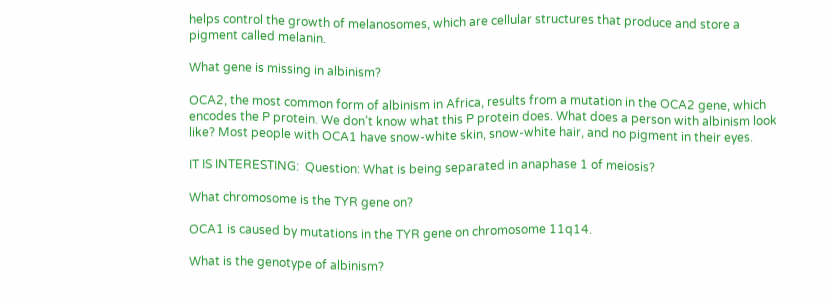helps control the growth of melanosomes, which are cellular structures that produce and store a pigment called melanin.

What gene is missing in albinism?

OCA2, the most common form of albinism in Africa, results from a mutation in the OCA2 gene, which encodes the P protein. We don’t know what this P protein does. What does a person with albinism look like? Most people with OCA1 have snow-white skin, snow-white hair, and no pigment in their eyes.

IT IS INTERESTING:  Question: What is being separated in anaphase 1 of meiosis?

What chromosome is the TYR gene on?

OCA1 is caused by mutations in the TYR gene on chromosome 11q14.

What is the genotype of albinism?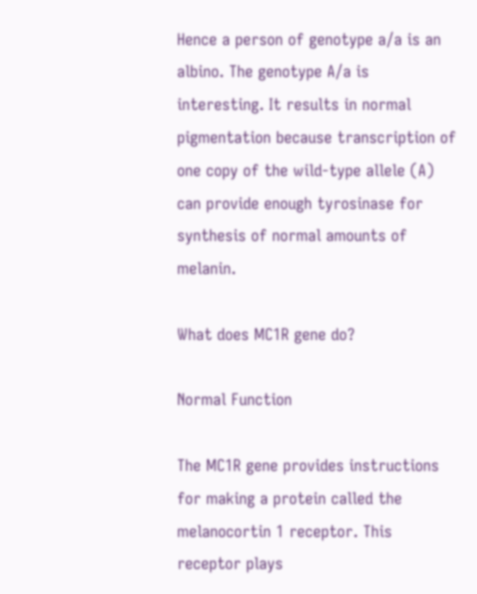Hence a person of genotype a/a is an albino. The genotype A/a is interesting. It results in normal pigmentation because transcription of one copy of the wild-type allele (A) can provide enough tyrosinase for synthesis of normal amounts of melanin.

What does MC1R gene do?

Normal Function

The MC1R gene provides instructions for making a protein called the melanocortin 1 receptor. This receptor plays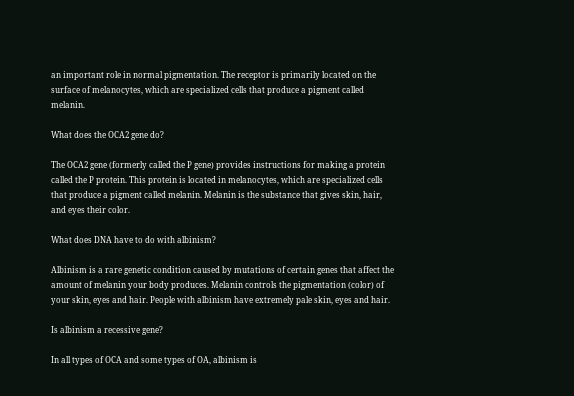an important role in normal pigmentation. The receptor is primarily located on the surface of melanocytes, which are specialized cells that produce a pigment called melanin.

What does the OCA2 gene do?

The OCA2 gene (formerly called the P gene) provides instructions for making a protein called the P protein. This protein is located in melanocytes, which are specialized cells that produce a pigment called melanin. Melanin is the substance that gives skin, hair, and eyes their color.

What does DNA have to do with albinism?

Albinism is a rare genetic condition caused by mutations of certain genes that affect the amount of melanin your body produces. Melanin controls the pigmentation (color) of your skin, eyes and hair. People with albinism have extremely pale skin, eyes and hair.

Is albinism a recessive gene?

In all types of OCA and some types of OA, albinism is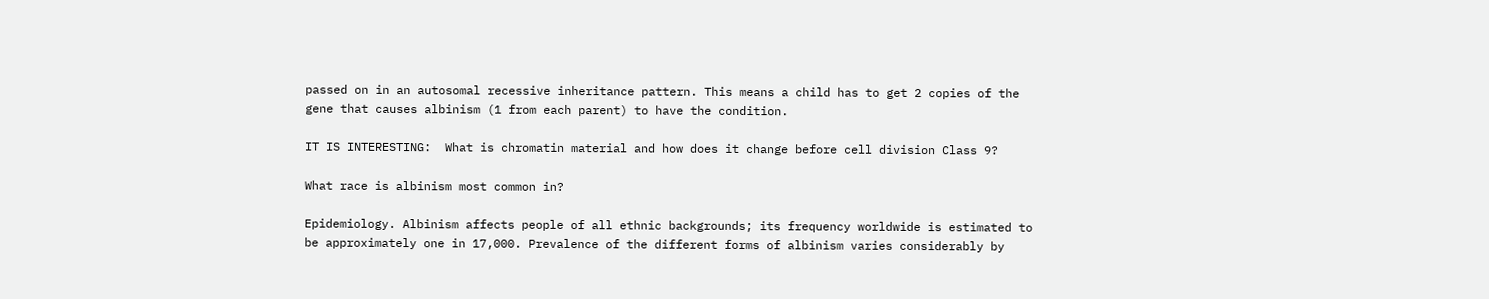passed on in an autosomal recessive inheritance pattern. This means a child has to get 2 copies of the gene that causes albinism (1 from each parent) to have the condition.

IT IS INTERESTING:  What is chromatin material and how does it change before cell division Class 9?

What race is albinism most common in?

Epidemiology. Albinism affects people of all ethnic backgrounds; its frequency worldwide is estimated to be approximately one in 17,000. Prevalence of the different forms of albinism varies considerably by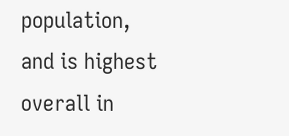population, and is highest overall in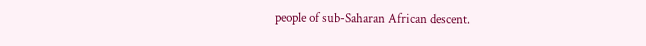people of sub-Saharan African descent.